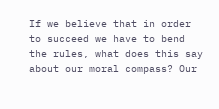If we believe that in order to succeed we have to bend the rules, what does this say about our moral compass? Our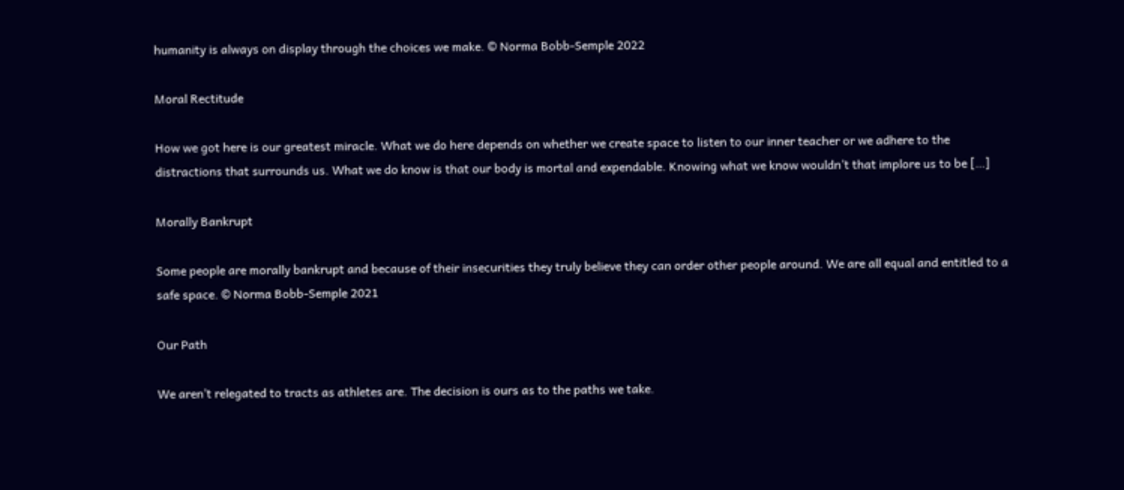humanity is always on display through the choices we make. © Norma Bobb-Semple 2022

Moral Rectitude

How we got here is our greatest miracle. What we do here depends on whether we create space to listen to our inner teacher or we adhere to the distractions that surrounds us. What we do know is that our body is mortal and expendable. Knowing what we know wouldn’t that implore us to be […]

Morally Bankrupt

Some people are morally bankrupt and because of their insecurities they truly believe they can order other people around. We are all equal and entitled to a safe space. © Norma Bobb-Semple 2021

Our Path

We aren’t relegated to tracts as athletes are. The decision is ours as to the paths we take.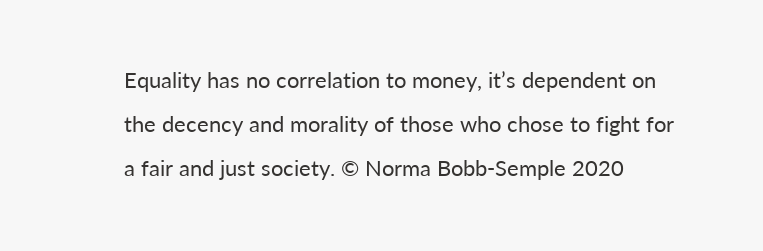Equality has no correlation to money, it’s dependent on the decency and morality of those who chose to fight for a fair and just society. © Norma Bobb-Semple 2020